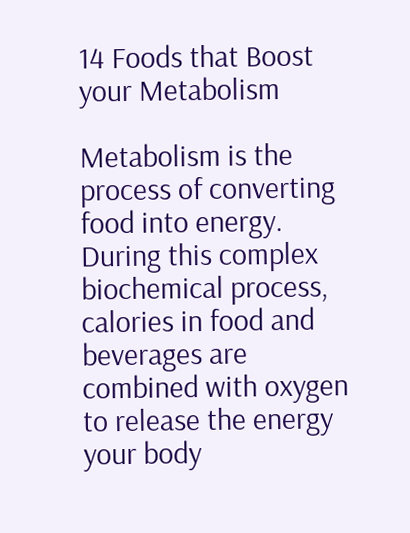14 Foods that Boost your Metabolism

Metabolism is the process of converting food into energy. During this complex biochemical process, calories in food and beverages are combined with oxygen to release the energy your body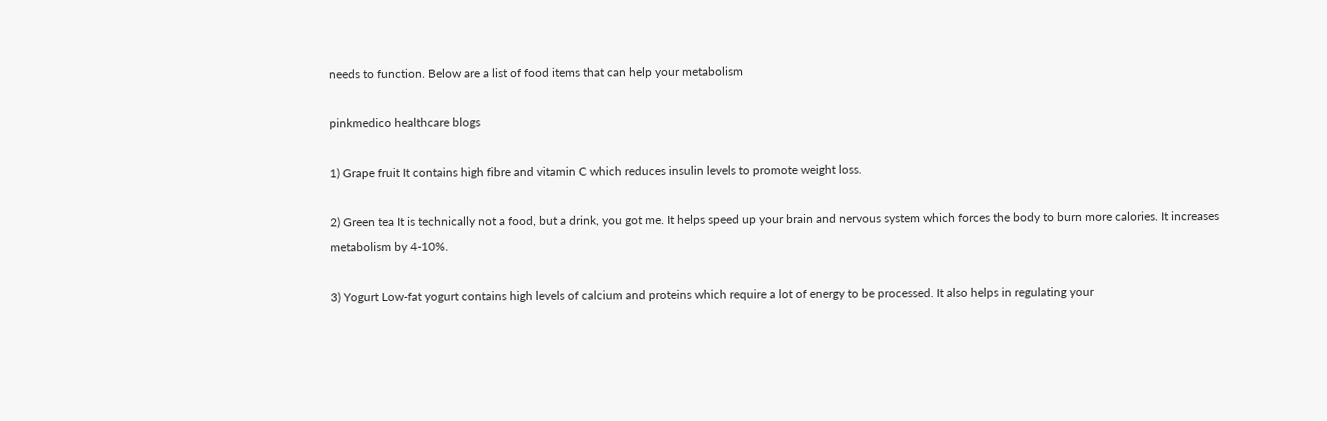needs to function. Below are a list of food items that can help your metabolism

pinkmedico healthcare blogs

1) Grape fruit It contains high fibre and vitamin C which reduces insulin levels to promote weight loss.

2) Green tea It is technically not a food, but a drink, you got me. It helps speed up your brain and nervous system which forces the body to burn more calories. It increases metabolism by 4-10%.

3) Yogurt Low-fat yogurt contains high levels of calcium and proteins which require a lot of energy to be processed. It also helps in regulating your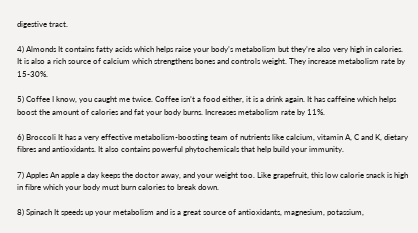digestive tract.

4) Almonds It contains fatty acids which helps raise your body’s metabolism but they’re also very high in calories. It is also a rich source of calcium which strengthens bones and controls weight. They increase metabolism rate by 15-30%.

5) Coffee I know, you caught me twice. Coffee isn’t a food either, it is a drink again. It has caffeine which helps boost the amount of calories and fat your body burns. Increases metabolism rate by 11%.

6) Broccoli It has a very effective metabolism-boosting team of nutrients like calcium, vitamin A, C and K, dietary fibres and antioxidants. It also contains powerful phytochemicals that help build your immunity.

7) Apples An apple a day keeps the doctor away, and your weight too. Like grapefruit, this low calorie snack is high in fibre which your body must burn calories to break down.

8) Spinach It speeds up your metabolism and is a great source of antioxidants, magnesium, potassium,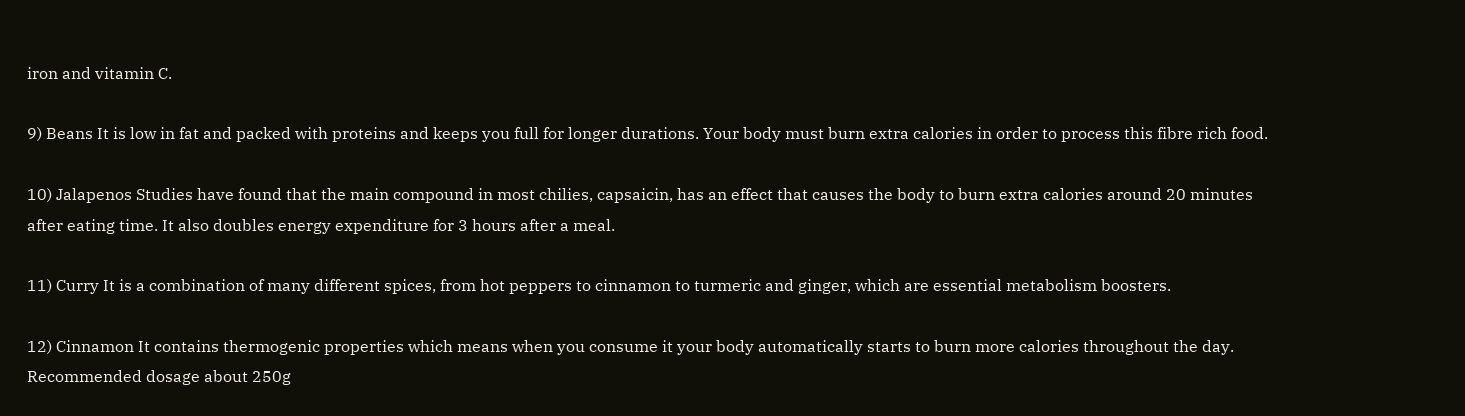iron and vitamin C.

9) Beans It is low in fat and packed with proteins and keeps you full for longer durations. Your body must burn extra calories in order to process this fibre rich food.

10) Jalapenos Studies have found that the main compound in most chilies, capsaicin, has an effect that causes the body to burn extra calories around 20 minutes after eating time. It also doubles energy expenditure for 3 hours after a meal.

11) Curry It is a combination of many different spices, from hot peppers to cinnamon to turmeric and ginger, which are essential metabolism boosters.

12) Cinnamon It contains thermogenic properties which means when you consume it your body automatically starts to burn more calories throughout the day. Recommended dosage about 250g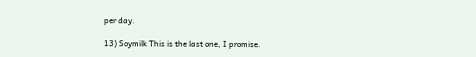per day.

13) Soymilk This is the last one, I promise.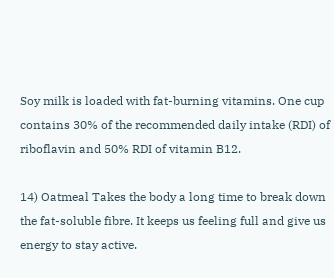Soy milk is loaded with fat-burning vitamins. One cup contains 30% of the recommended daily intake (RDI) of riboflavin and 50% RDI of vitamin B12.

14) Oatmeal Takes the body a long time to break down the fat-soluble fibre. It keeps us feeling full and give us energy to stay active.